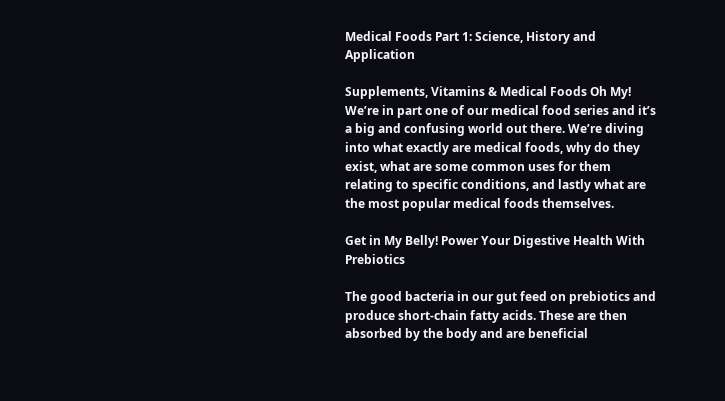Medical Foods Part 1: Science, History and Application

Supplements, Vitamins & Medical Foods Oh My! We’re in part one of our medical food series and it’s a big and confusing world out there. We’re diving into what exactly are medical foods, why do they exist, what are some common uses for them relating to specific conditions, and lastly what are the most popular medical foods themselves.

Get in My Belly! Power Your Digestive Health With Prebiotics

The good bacteria in our gut feed on prebiotics and produce short-chain fatty acids. These are then absorbed by the body and are beneficial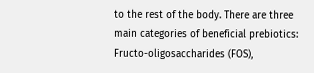to the rest of the body. There are three main categories of beneficial prebiotics: Fructo-oligosaccharides (FOS),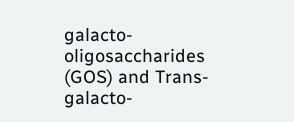galacto-oligosaccharides (GOS) and Trans-galacto-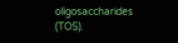oligosaccharides (TOS).